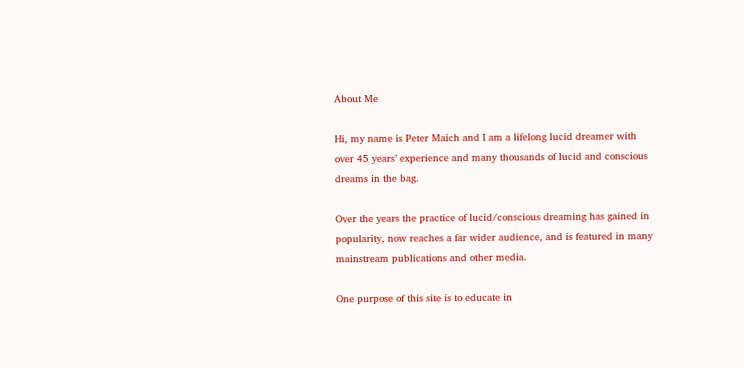About Me

Hi, my name is Peter Maich and I am a lifelong lucid dreamer with over 45 years’ experience and many thousands of lucid and conscious dreams in the bag.

Over the years the practice of lucid/conscious dreaming has gained in popularity, now reaches a far wider audience, and is featured in many mainstream publications and other media.

One purpose of this site is to educate in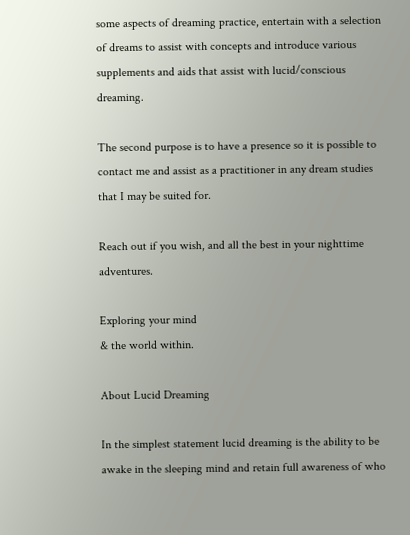some aspects of dreaming practice, entertain with a selection of dreams to assist with concepts and introduce various supplements and aids that assist with lucid/conscious dreaming.

The second purpose is to have a presence so it is possible to contact me and assist as a practitioner in any dream studies that I may be suited for.

Reach out if you wish, and all the best in your nighttime adventures.

Exploring your mind
& the world within.

About Lucid Dreaming

In the simplest statement lucid dreaming is the ability to be awake in the sleeping mind and retain full awareness of who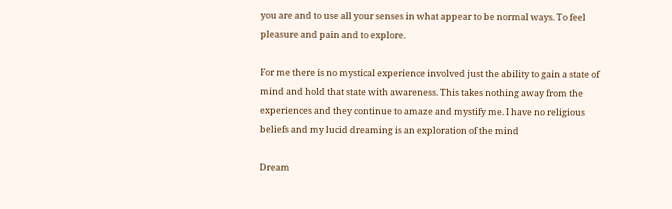you are and to use all your senses in what appear to be normal ways. To feel pleasure and pain and to explore.

For me there is no mystical experience involved just the ability to gain a state of mind and hold that state with awareness. This takes nothing away from the experiences and they continue to amaze and mystify me. I have no religious beliefs and my lucid dreaming is an exploration of the mind

Dream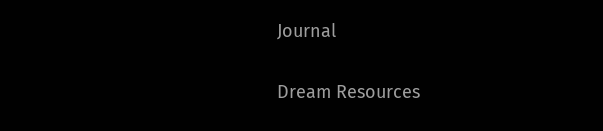Journal

Dream Resources